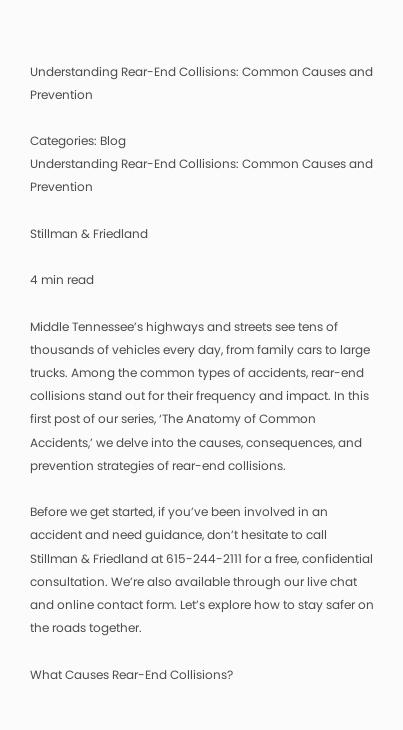Understanding Rear-End Collisions: Common Causes and Prevention

Categories: Blog
Understanding Rear-End Collisions: Common Causes and Prevention

Stillman & Friedland

4 min read

Middle Tennessee’s highways and streets see tens of thousands of vehicles every day, from family cars to large trucks. Among the common types of accidents, rear-end collisions stand out for their frequency and impact. In this first post of our series, ‘The Anatomy of Common Accidents,’ we delve into the causes, consequences, and prevention strategies of rear-end collisions.

Before we get started, if you’ve been involved in an accident and need guidance, don’t hesitate to call Stillman & Friedland at 615-244-2111 for a free, confidential consultation. We’re also available through our live chat and online contact form. Let’s explore how to stay safer on the roads together.

What Causes Rear-End Collisions?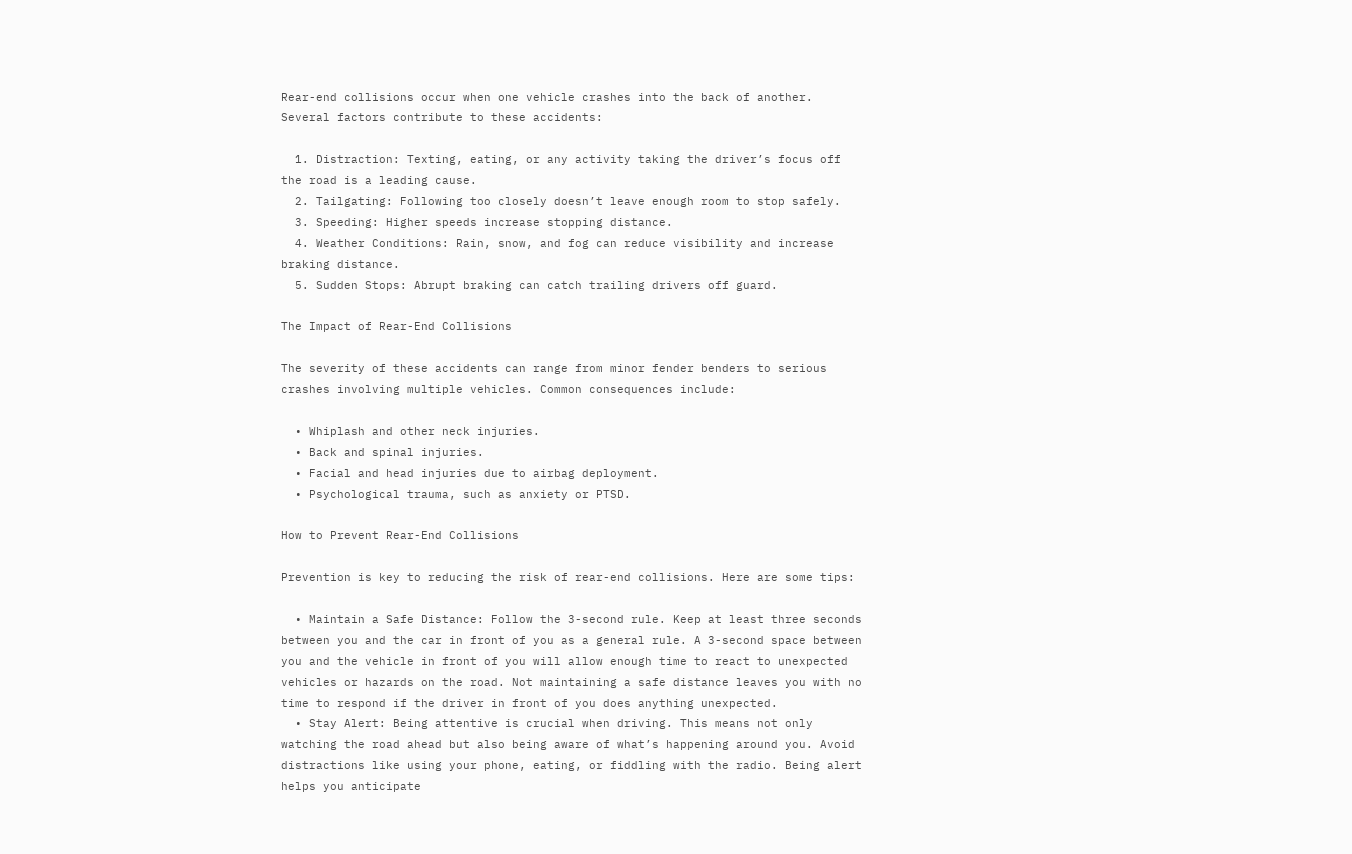Rear-end collisions occur when one vehicle crashes into the back of another. Several factors contribute to these accidents:

  1. Distraction: Texting, eating, or any activity taking the driver’s focus off the road is a leading cause.
  2. Tailgating: Following too closely doesn’t leave enough room to stop safely.
  3. Speeding: Higher speeds increase stopping distance.
  4. Weather Conditions: Rain, snow, and fog can reduce visibility and increase braking distance.
  5. Sudden Stops: Abrupt braking can catch trailing drivers off guard.

The Impact of Rear-End Collisions

The severity of these accidents can range from minor fender benders to serious crashes involving multiple vehicles. Common consequences include:

  • Whiplash and other neck injuries.
  • Back and spinal injuries.
  • Facial and head injuries due to airbag deployment.
  • Psychological trauma, such as anxiety or PTSD.

How to Prevent Rear-End Collisions

Prevention is key to reducing the risk of rear-end collisions. Here are some tips:

  • Maintain a Safe Distance: Follow the 3-second rule. Keep at least three seconds between you and the car in front of you as a general rule. A 3-second space between you and the vehicle in front of you will allow enough time to react to unexpected vehicles or hazards on the road. Not maintaining a safe distance leaves you with no time to respond if the driver in front of you does anything unexpected.
  • Stay Alert: Being attentive is crucial when driving. This means not only watching the road ahead but also being aware of what’s happening around you. Avoid distractions like using your phone, eating, or fiddling with the radio. Being alert helps you anticipate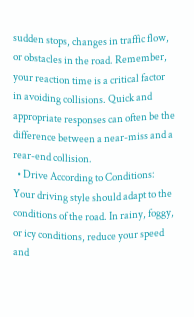sudden stops, changes in traffic flow, or obstacles in the road. Remember, your reaction time is a critical factor in avoiding collisions. Quick and appropriate responses can often be the difference between a near-miss and a rear-end collision.
  • Drive According to Conditions: Your driving style should adapt to the conditions of the road. In rainy, foggy, or icy conditions, reduce your speed and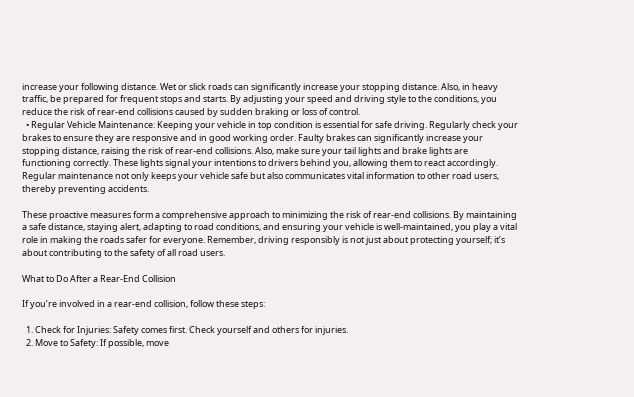increase your following distance. Wet or slick roads can significantly increase your stopping distance. Also, in heavy traffic, be prepared for frequent stops and starts. By adjusting your speed and driving style to the conditions, you reduce the risk of rear-end collisions caused by sudden braking or loss of control.
  • Regular Vehicle Maintenance: Keeping your vehicle in top condition is essential for safe driving. Regularly check your brakes to ensure they are responsive and in good working order. Faulty brakes can significantly increase your stopping distance, raising the risk of rear-end collisions. Also, make sure your tail lights and brake lights are functioning correctly. These lights signal your intentions to drivers behind you, allowing them to react accordingly. Regular maintenance not only keeps your vehicle safe but also communicates vital information to other road users, thereby preventing accidents.

These proactive measures form a comprehensive approach to minimizing the risk of rear-end collisions. By maintaining a safe distance, staying alert, adapting to road conditions, and ensuring your vehicle is well-maintained, you play a vital role in making the roads safer for everyone. Remember, driving responsibly is not just about protecting yourself; it’s about contributing to the safety of all road users.

What to Do After a Rear-End Collision

If you’re involved in a rear-end collision, follow these steps:

  1. Check for Injuries: Safety comes first. Check yourself and others for injuries.
  2. Move to Safety: If possible, move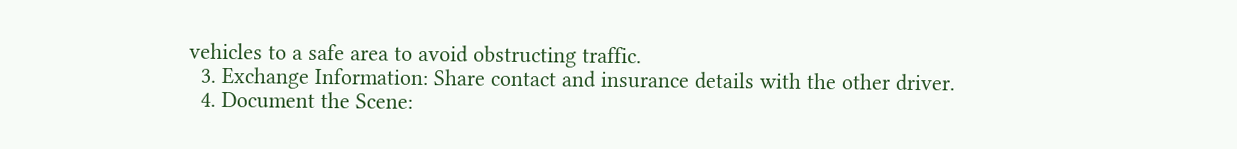vehicles to a safe area to avoid obstructing traffic.
  3. Exchange Information: Share contact and insurance details with the other driver.
  4. Document the Scene: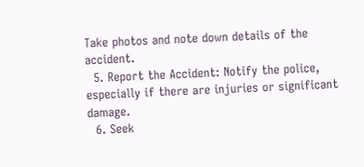Take photos and note down details of the accident.
  5. Report the Accident: Notify the police, especially if there are injuries or significant damage.
  6. Seek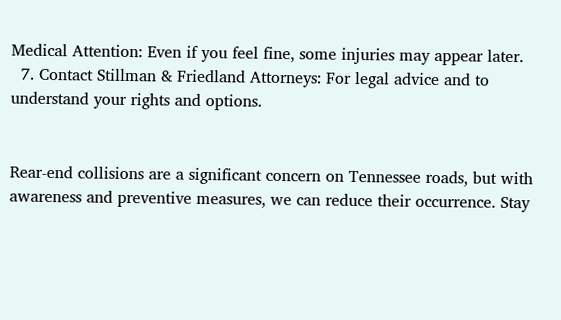Medical Attention: Even if you feel fine, some injuries may appear later.
  7. Contact Stillman & Friedland Attorneys: For legal advice and to understand your rights and options.


Rear-end collisions are a significant concern on Tennessee roads, but with awareness and preventive measures, we can reduce their occurrence. Stay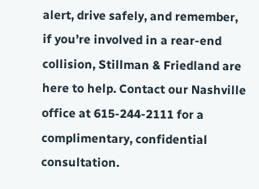alert, drive safely, and remember, if you’re involved in a rear-end collision, Stillman & Friedland are here to help. Contact our Nashville office at 615-244-2111 for a complimentary, confidential consultation.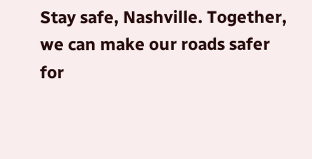Stay safe, Nashville. Together, we can make our roads safer for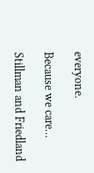everyone.

Because we care…

Stillman and Friedland